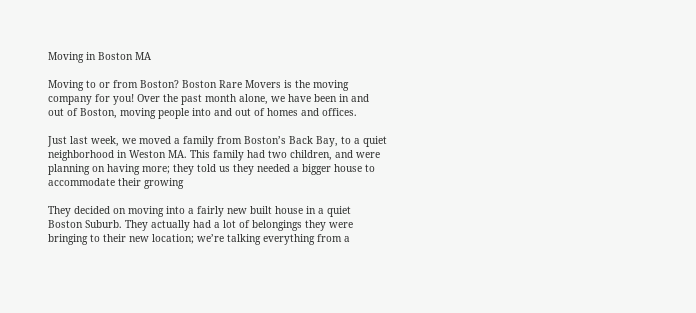Moving in Boston MA

Moving to or from Boston? Boston Rare Movers is the moving company for you! Over the past month alone, we have been in and out of Boston, moving people into and out of homes and offices.

Just last week, we moved a family from Boston’s Back Bay, to a quiet neighborhood in Weston MA. This family had two children, and were planning on having more; they told us they needed a bigger house to accommodate their growing

They decided on moving into a fairly new built house in a quiet Boston Suburb. They actually had a lot of belongings they were bringing to their new location; we’re talking everything from a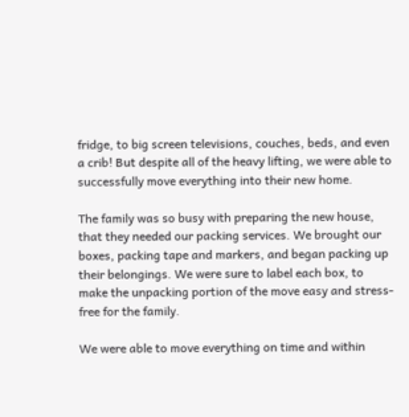fridge, to big screen televisions, couches, beds, and even a crib! But despite all of the heavy lifting, we were able to successfully move everything into their new home.

The family was so busy with preparing the new house, that they needed our packing services. We brought our boxes, packing tape and markers, and began packing up their belongings. We were sure to label each box, to make the unpacking portion of the move easy and stress-free for the family.

We were able to move everything on time and within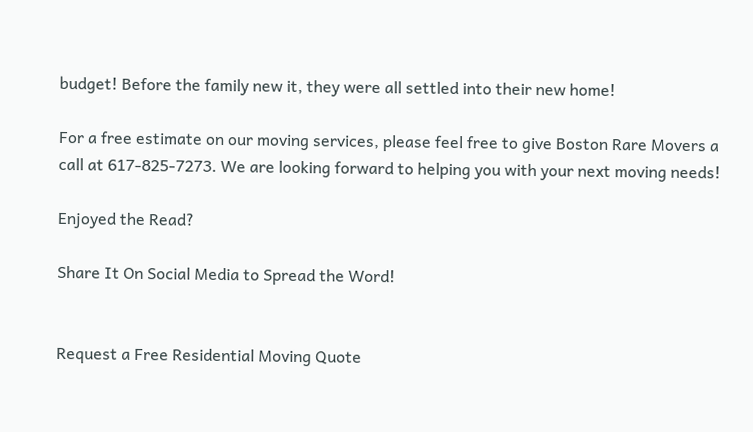budget! Before the family new it, they were all settled into their new home!

For a free estimate on our moving services, please feel free to give Boston Rare Movers a call at 617-825-7273. We are looking forward to helping you with your next moving needs!

Enjoyed the Read?

Share It On Social Media to Spread the Word!


Request a Free Residential Moving Quote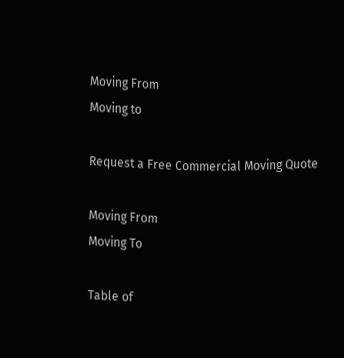Moving From
Moving to

Request a Free Commercial Moving Quote

Moving From
Moving To

Table of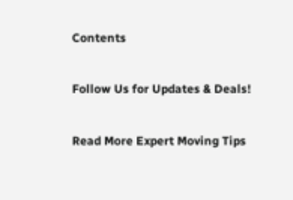Contents

Follow Us for Updates & Deals!

Read More Expert Moving Tips